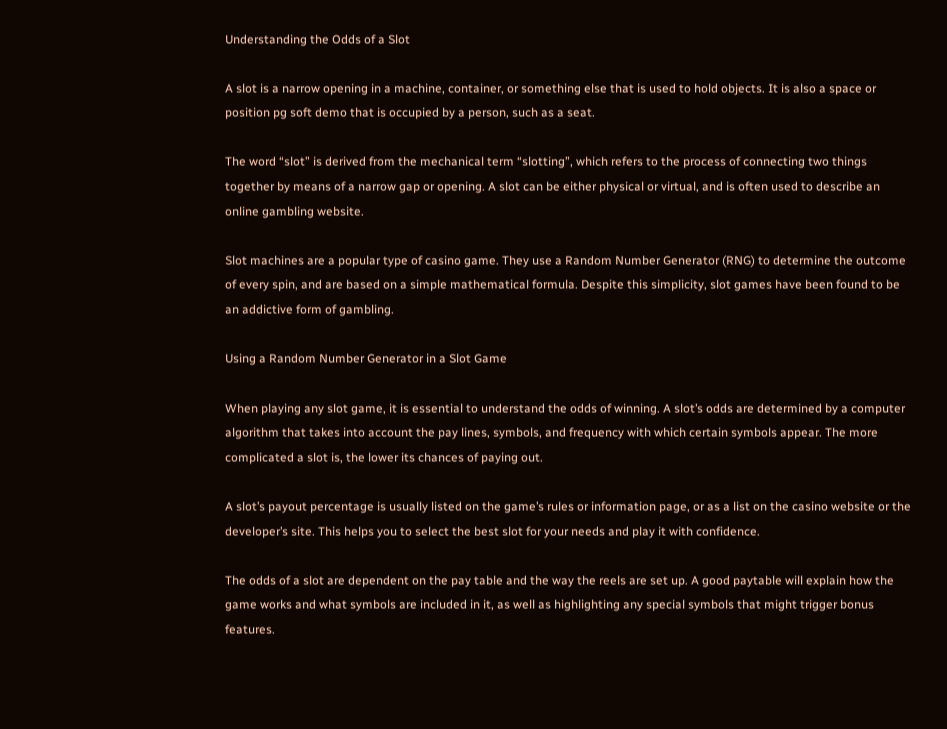Understanding the Odds of a Slot

A slot is a narrow opening in a machine, container, or something else that is used to hold objects. It is also a space or position pg soft demo that is occupied by a person, such as a seat.

The word “slot” is derived from the mechanical term “slotting”, which refers to the process of connecting two things together by means of a narrow gap or opening. A slot can be either physical or virtual, and is often used to describe an online gambling website.

Slot machines are a popular type of casino game. They use a Random Number Generator (RNG) to determine the outcome of every spin, and are based on a simple mathematical formula. Despite this simplicity, slot games have been found to be an addictive form of gambling.

Using a Random Number Generator in a Slot Game

When playing any slot game, it is essential to understand the odds of winning. A slot’s odds are determined by a computer algorithm that takes into account the pay lines, symbols, and frequency with which certain symbols appear. The more complicated a slot is, the lower its chances of paying out.

A slot’s payout percentage is usually listed on the game’s rules or information page, or as a list on the casino website or the developer’s site. This helps you to select the best slot for your needs and play it with confidence.

The odds of a slot are dependent on the pay table and the way the reels are set up. A good paytable will explain how the game works and what symbols are included in it, as well as highlighting any special symbols that might trigger bonus features.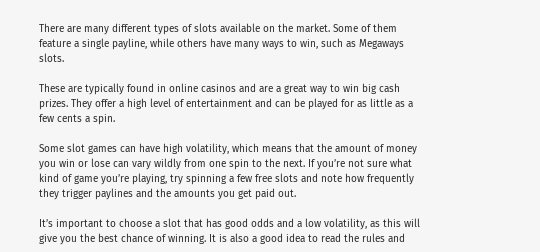There are many different types of slots available on the market. Some of them feature a single payline, while others have many ways to win, such as Megaways slots.

These are typically found in online casinos and are a great way to win big cash prizes. They offer a high level of entertainment and can be played for as little as a few cents a spin.

Some slot games can have high volatility, which means that the amount of money you win or lose can vary wildly from one spin to the next. If you’re not sure what kind of game you’re playing, try spinning a few free slots and note how frequently they trigger paylines and the amounts you get paid out.

It’s important to choose a slot that has good odds and a low volatility, as this will give you the best chance of winning. It is also a good idea to read the rules and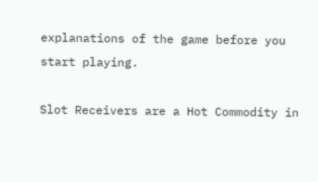explanations of the game before you start playing.

Slot Receivers are a Hot Commodity in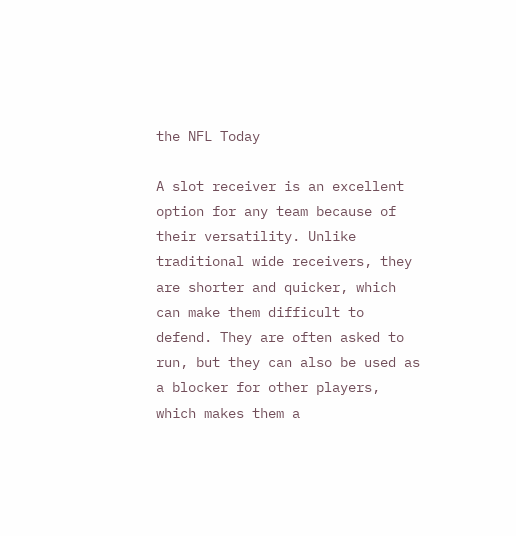the NFL Today

A slot receiver is an excellent option for any team because of their versatility. Unlike traditional wide receivers, they are shorter and quicker, which can make them difficult to defend. They are often asked to run, but they can also be used as a blocker for other players, which makes them a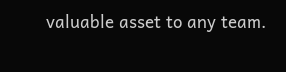valuable asset to any team.